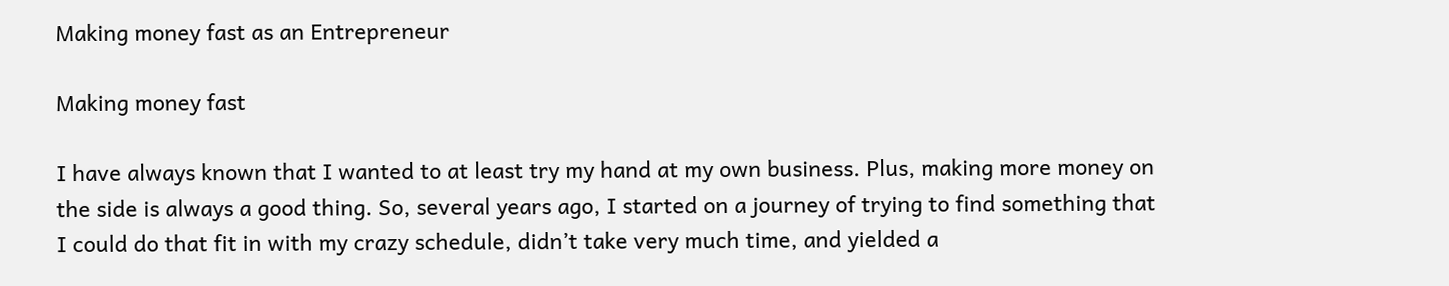Making money fast as an Entrepreneur

Making money fast

I have always known that I wanted to at least try my hand at my own business. Plus, making more money on the side is always a good thing. So, several years ago, I started on a journey of trying to find something that I could do that fit in with my crazy schedule, didn’t take very much time, and yielded a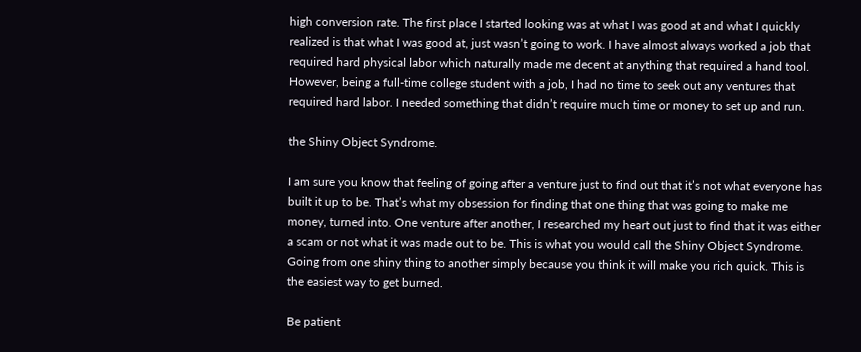high conversion rate. The first place I started looking was at what I was good at and what I quickly realized is that what I was good at, just wasn’t going to work. I have almost always worked a job that required hard physical labor which naturally made me decent at anything that required a hand tool. However, being a full-time college student with a job, I had no time to seek out any ventures that required hard labor. I needed something that didn’t require much time or money to set up and run.

the Shiny Object Syndrome.

I am sure you know that feeling of going after a venture just to find out that it’s not what everyone has built it up to be. That’s what my obsession for finding that one thing that was going to make me money, turned into. One venture after another, I researched my heart out just to find that it was either a scam or not what it was made out to be. This is what you would call the Shiny Object Syndrome. Going from one shiny thing to another simply because you think it will make you rich quick. This is the easiest way to get burned.

Be patient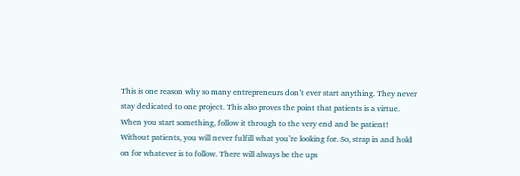This is one reason why so many entrepreneurs don’t ever start anything. They never stay dedicated to one project. This also proves the point that patients is a virtue. When you start something, follow it through to the very end and be patient! Without patients, you will never fulfill what you’re looking for. So, strap in and hold on for whatever is to follow. There will always be the ups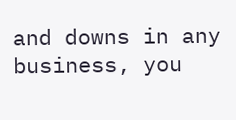and downs in any business, you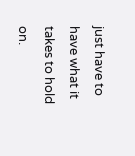just have to have what it takes to hold on.